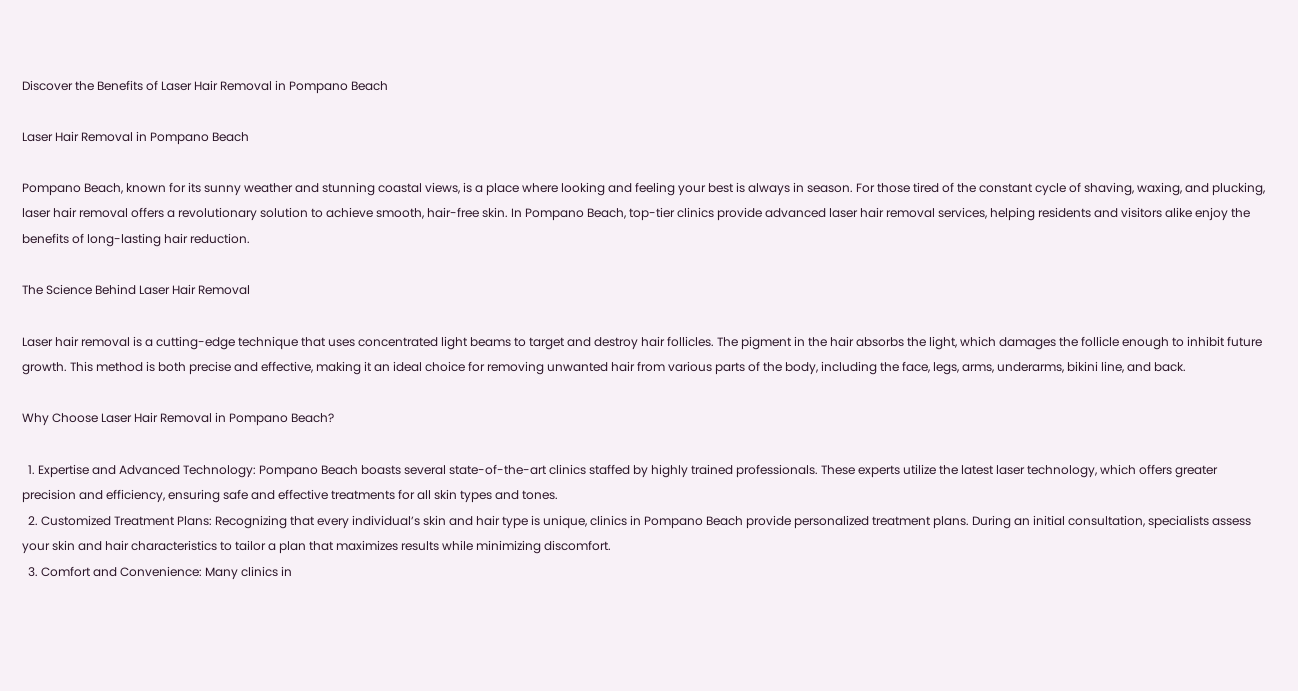Discover the Benefits of Laser Hair Removal in Pompano Beach

Laser Hair Removal in Pompano Beach

Pompano Beach, known for its sunny weather and stunning coastal views, is a place where looking and feeling your best is always in season. For those tired of the constant cycle of shaving, waxing, and plucking, laser hair removal offers a revolutionary solution to achieve smooth, hair-free skin. In Pompano Beach, top-tier clinics provide advanced laser hair removal services, helping residents and visitors alike enjoy the benefits of long-lasting hair reduction.

The Science Behind Laser Hair Removal

Laser hair removal is a cutting-edge technique that uses concentrated light beams to target and destroy hair follicles. The pigment in the hair absorbs the light, which damages the follicle enough to inhibit future growth. This method is both precise and effective, making it an ideal choice for removing unwanted hair from various parts of the body, including the face, legs, arms, underarms, bikini line, and back.

Why Choose Laser Hair Removal in Pompano Beach?

  1. Expertise and Advanced Technology: Pompano Beach boasts several state-of-the-art clinics staffed by highly trained professionals. These experts utilize the latest laser technology, which offers greater precision and efficiency, ensuring safe and effective treatments for all skin types and tones.
  2. Customized Treatment Plans: Recognizing that every individual’s skin and hair type is unique, clinics in Pompano Beach provide personalized treatment plans. During an initial consultation, specialists assess your skin and hair characteristics to tailor a plan that maximizes results while minimizing discomfort.
  3. Comfort and Convenience: Many clinics in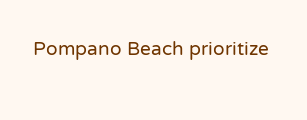Pompano Beach prioritize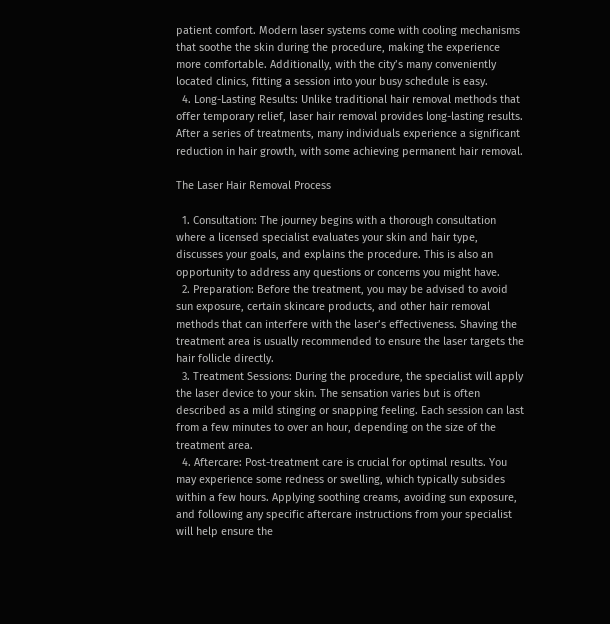patient comfort. Modern laser systems come with cooling mechanisms that soothe the skin during the procedure, making the experience more comfortable. Additionally, with the city’s many conveniently located clinics, fitting a session into your busy schedule is easy.
  4. Long-Lasting Results: Unlike traditional hair removal methods that offer temporary relief, laser hair removal provides long-lasting results. After a series of treatments, many individuals experience a significant reduction in hair growth, with some achieving permanent hair removal.

The Laser Hair Removal Process

  1. Consultation: The journey begins with a thorough consultation where a licensed specialist evaluates your skin and hair type, discusses your goals, and explains the procedure. This is also an opportunity to address any questions or concerns you might have.
  2. Preparation: Before the treatment, you may be advised to avoid sun exposure, certain skincare products, and other hair removal methods that can interfere with the laser’s effectiveness. Shaving the treatment area is usually recommended to ensure the laser targets the hair follicle directly.
  3. Treatment Sessions: During the procedure, the specialist will apply the laser device to your skin. The sensation varies but is often described as a mild stinging or snapping feeling. Each session can last from a few minutes to over an hour, depending on the size of the treatment area.
  4. Aftercare: Post-treatment care is crucial for optimal results. You may experience some redness or swelling, which typically subsides within a few hours. Applying soothing creams, avoiding sun exposure, and following any specific aftercare instructions from your specialist will help ensure the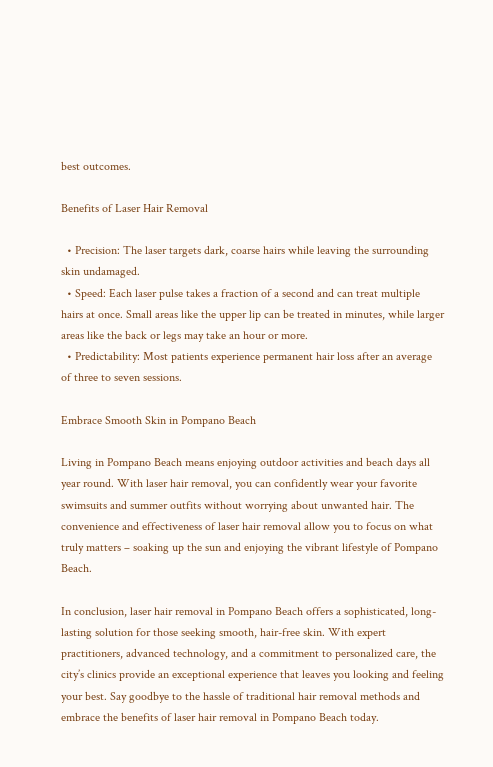best outcomes.

Benefits of Laser Hair Removal

  • Precision: The laser targets dark, coarse hairs while leaving the surrounding skin undamaged.
  • Speed: Each laser pulse takes a fraction of a second and can treat multiple hairs at once. Small areas like the upper lip can be treated in minutes, while larger areas like the back or legs may take an hour or more.
  • Predictability: Most patients experience permanent hair loss after an average of three to seven sessions.

Embrace Smooth Skin in Pompano Beach

Living in Pompano Beach means enjoying outdoor activities and beach days all year round. With laser hair removal, you can confidently wear your favorite swimsuits and summer outfits without worrying about unwanted hair. The convenience and effectiveness of laser hair removal allow you to focus on what truly matters – soaking up the sun and enjoying the vibrant lifestyle of Pompano Beach.

In conclusion, laser hair removal in Pompano Beach offers a sophisticated, long-lasting solution for those seeking smooth, hair-free skin. With expert practitioners, advanced technology, and a commitment to personalized care, the city’s clinics provide an exceptional experience that leaves you looking and feeling your best. Say goodbye to the hassle of traditional hair removal methods and embrace the benefits of laser hair removal in Pompano Beach today.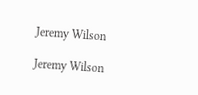Jeremy Wilson

Jeremy Wilson